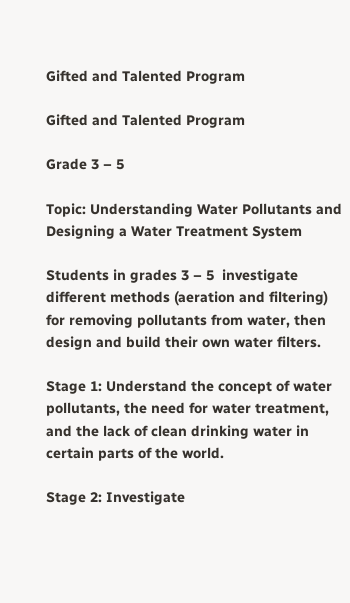Gifted and Talented Program

Gifted and Talented Program

Grade 3 – 5

Topic: Understanding Water Pollutants and Designing a Water Treatment System

Students in grades 3 – 5  investigate different methods (aeration and filtering) for removing pollutants from water, then design and build their own water filters.

Stage 1: Understand the concept of water pollutants, the need for water treatment, and the lack of clean drinking water in certain parts of the world.

Stage 2: Investigate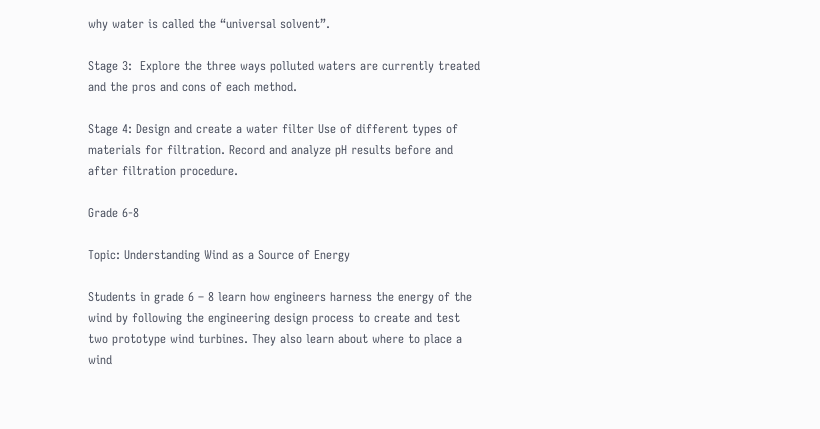why water is called the “universal solvent”.

Stage 3:  Explore the three ways polluted waters are currently treated and the pros and cons of each method.

Stage 4: Design and create a water filter Use of different types of materials for filtration. Record and analyze pH results before and after filtration procedure.

Grade 6-8

Topic: Understanding Wind as a Source of Energy

Students in grade 6 – 8 learn how engineers harness the energy of the wind by following the engineering design process to create and test two prototype wind turbines. They also learn about where to place a wind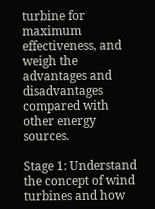turbine for maximum effectiveness, and weigh the advantages and disadvantages compared with other energy sources.

Stage 1: Understand the concept of wind turbines and how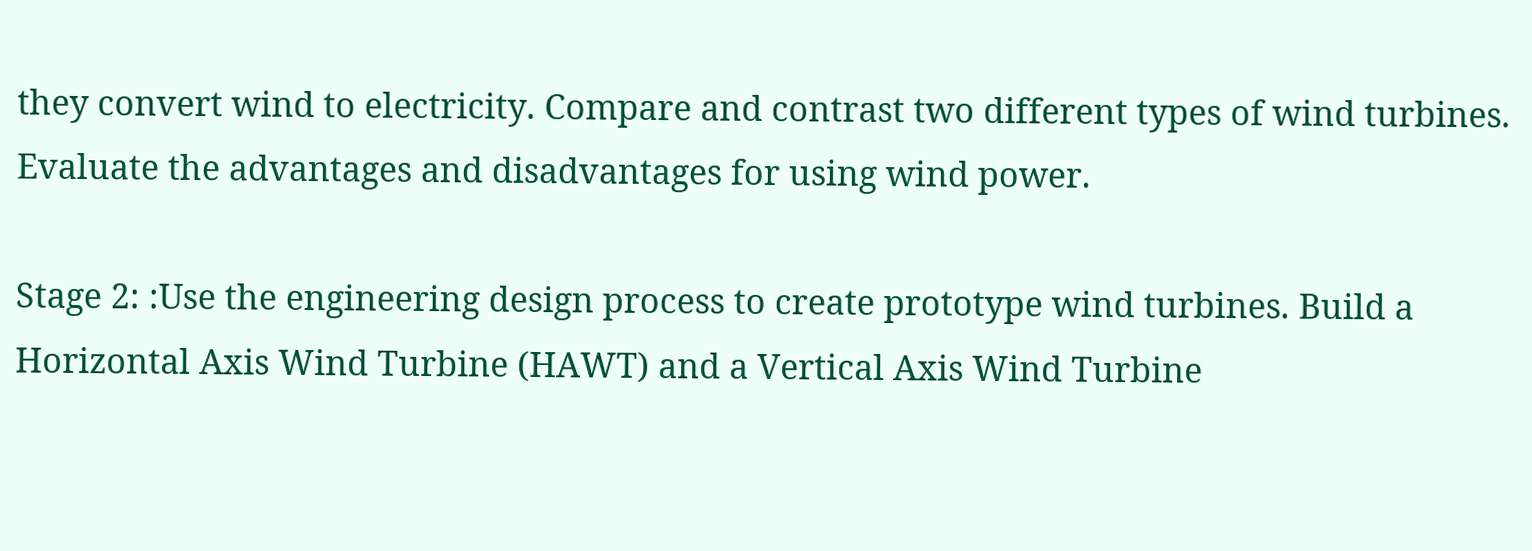they convert wind to electricity. Compare and contrast two different types of wind turbines. Evaluate the advantages and disadvantages for using wind power.

Stage 2: :Use the engineering design process to create prototype wind turbines. Build a Horizontal Axis Wind Turbine (HAWT) and a Vertical Axis Wind Turbine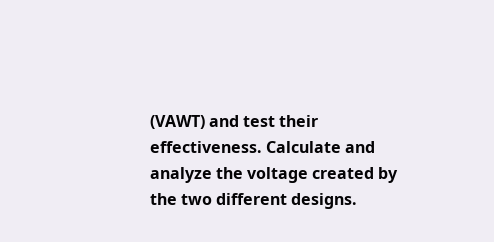(VAWT) and test their effectiveness. Calculate and analyze the voltage created by the two different designs.